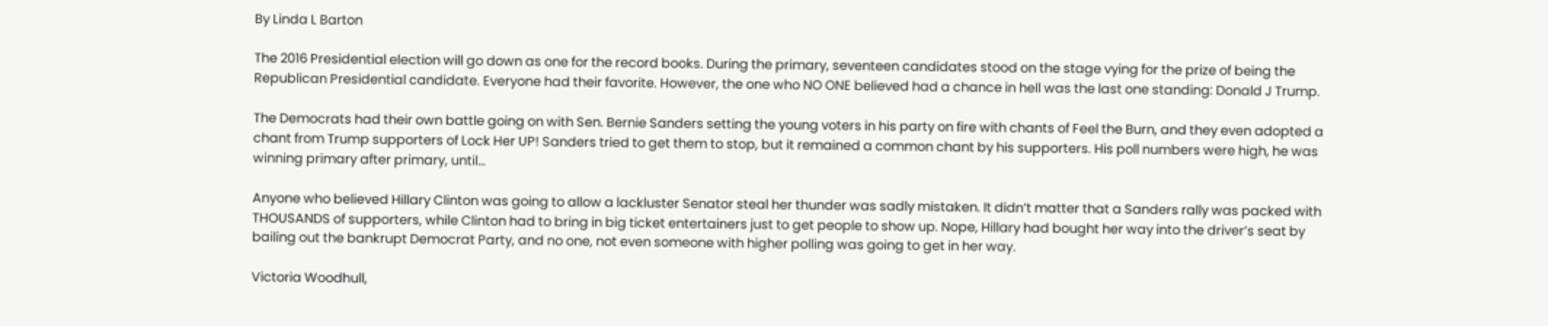By Linda L Barton

The 2016 Presidential election will go down as one for the record books. During the primary, seventeen candidates stood on the stage vying for the prize of being the Republican Presidential candidate. Everyone had their favorite. However, the one who NO ONE believed had a chance in hell was the last one standing: Donald J Trump.

The Democrats had their own battle going on with Sen. Bernie Sanders setting the young voters in his party on fire with chants of Feel the Burn, and they even adopted a chant from Trump supporters of Lock Her UP! Sanders tried to get them to stop, but it remained a common chant by his supporters. His poll numbers were high, he was winning primary after primary, until…

Anyone who believed Hillary Clinton was going to allow a lackluster Senator steal her thunder was sadly mistaken. It didn’t matter that a Sanders rally was packed with THOUSANDS of supporters, while Clinton had to bring in big ticket entertainers just to get people to show up. Nope, Hillary had bought her way into the driver’s seat by bailing out the bankrupt Democrat Party, and no one, not even someone with higher polling was going to get in her way.

Victoria Woodhull,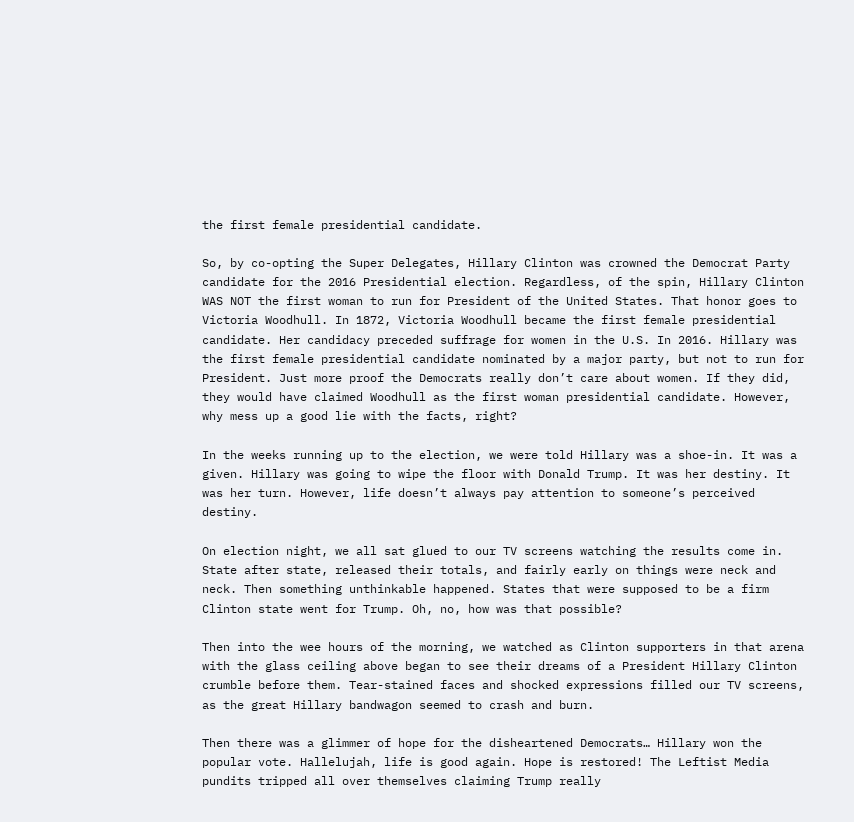the first female presidential candidate.

So, by co-opting the Super Delegates, Hillary Clinton was crowned the Democrat Party candidate for the 2016 Presidential election. Regardless, of the spin, Hillary Clinton WAS NOT the first woman to run for President of the United States. That honor goes to Victoria Woodhull. In 1872, Victoria Woodhull became the first female presidential candidate. Her candidacy preceded suffrage for women in the U.S. In 2016. Hillary was the first female presidential candidate nominated by a major party, but not to run for President. Just more proof the Democrats really don’t care about women. If they did, they would have claimed Woodhull as the first woman presidential candidate. However, why mess up a good lie with the facts, right?

In the weeks running up to the election, we were told Hillary was a shoe-in. It was a given. Hillary was going to wipe the floor with Donald Trump. It was her destiny. It was her turn. However, life doesn’t always pay attention to someone’s perceived destiny.

On election night, we all sat glued to our TV screens watching the results come in. State after state, released their totals, and fairly early on things were neck and neck. Then something unthinkable happened. States that were supposed to be a firm Clinton state went for Trump. Oh, no, how was that possible?

Then into the wee hours of the morning, we watched as Clinton supporters in that arena with the glass ceiling above began to see their dreams of a President Hillary Clinton crumble before them. Tear-stained faces and shocked expressions filled our TV screens, as the great Hillary bandwagon seemed to crash and burn.

Then there was a glimmer of hope for the disheartened Democrats… Hillary won the popular vote. Hallelujah, life is good again. Hope is restored! The Leftist Media pundits tripped all over themselves claiming Trump really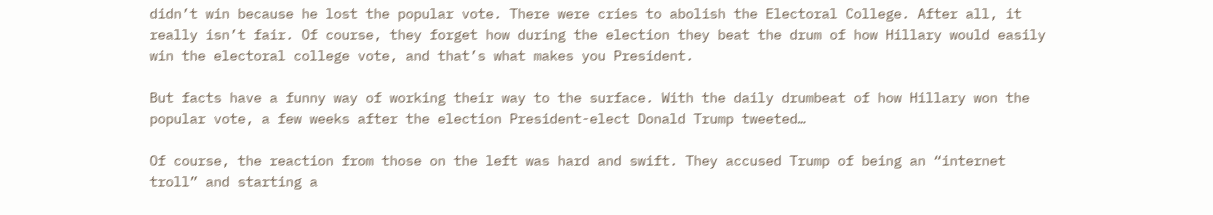didn’t win because he lost the popular vote. There were cries to abolish the Electoral College. After all, it really isn’t fair. Of course, they forget how during the election they beat the drum of how Hillary would easily win the electoral college vote, and that’s what makes you President.

But facts have a funny way of working their way to the surface. With the daily drumbeat of how Hillary won the popular vote, a few weeks after the election President-elect Donald Trump tweeted…

Of course, the reaction from those on the left was hard and swift. They accused Trump of being an “internet troll” and starting a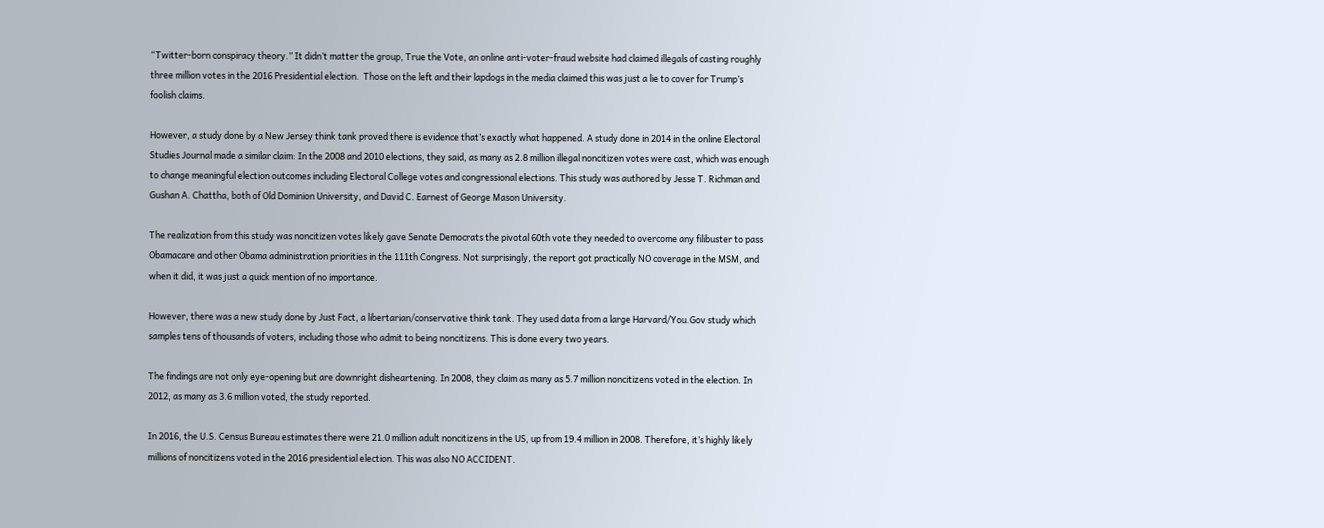“Twitter-born conspiracy theory.” It didn’t matter the group, True the Vote, an online anti-voter-fraud website had claimed illegals of casting roughly three million votes in the 2016 Presidential election.  Those on the left and their lapdogs in the media claimed this was just a lie to cover for Trump’s foolish claims.

However, a study done by a New Jersey think tank proved there is evidence that’s exactly what happened. A study done in 2014 in the online Electoral Studies Journal made a similar claim: In the 2008 and 2010 elections, they said, as many as 2.8 million illegal noncitizen votes were cast, which was enough to change meaningful election outcomes including Electoral College votes and congressional elections. This study was authored by Jesse T. Richman and Gushan A. Chattha, both of Old Dominion University, and David C. Earnest of George Mason University.

The realization from this study was noncitizen votes likely gave Senate Democrats the pivotal 60th vote they needed to overcome any filibuster to pass Obamacare and other Obama administration priorities in the 111th Congress. Not surprisingly, the report got practically NO coverage in the MSM, and when it did, it was just a quick mention of no importance.

However, there was a new study done by Just Fact, a libertarian/conservative think tank. They used data from a large Harvard/You.Gov study which samples tens of thousands of voters, including those who admit to being noncitizens. This is done every two years.

The findings are not only eye-opening but are downright disheartening. In 2008, they claim as many as 5.7 million noncitizens voted in the election. In 2012, as many as 3.6 million voted, the study reported.

In 2016, the U.S. Census Bureau estimates there were 21.0 million adult noncitizens in the US, up from 19.4 million in 2008. Therefore, it’s highly likely millions of noncitizens voted in the 2016 presidential election. This was also NO ACCIDENT.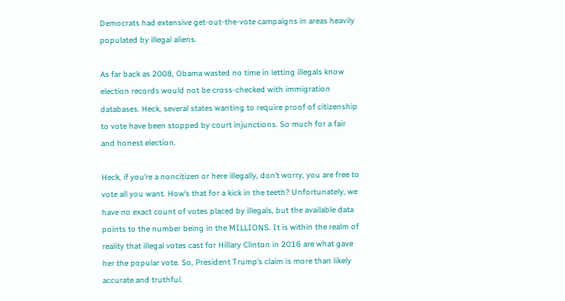Democrats had extensive get-out-the-vote campaigns in areas heavily populated by illegal aliens.

As far back as 2008, Obama wasted no time in letting illegals know election records would not be cross-checked with immigration databases. Heck, several states wanting to require proof of citizenship to vote have been stopped by court injunctions. So much for a fair and honest election.

Heck, if you’re a noncitizen or here illegally, don’t worry, you are free to vote all you want. How’s that for a kick in the teeth? Unfortunately, we have no exact count of votes placed by illegals, but the available data points to the number being in the MILLIONS. It is within the realm of reality that illegal votes cast for Hillary Clinton in 2016 are what gave her the popular vote. So, President Trump’s claim is more than likely accurate and truthful.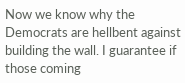Now we know why the Democrats are hellbent against building the wall. I guarantee if those coming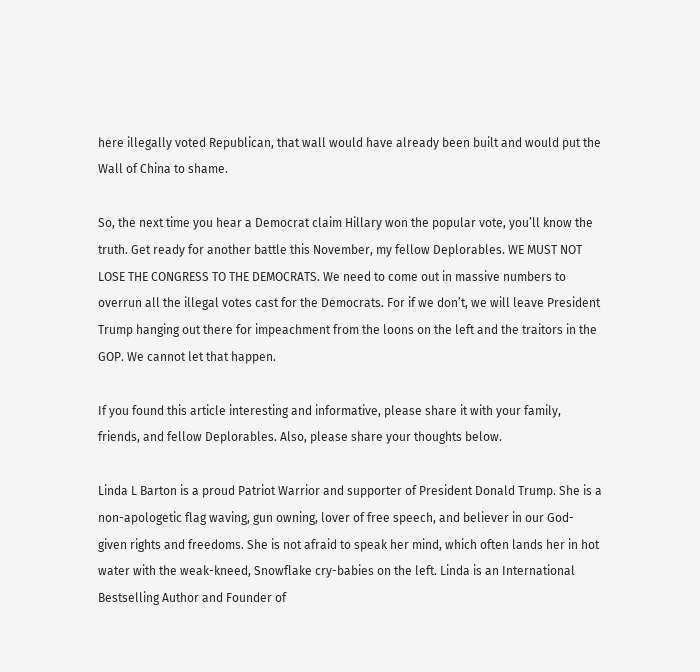here illegally voted Republican, that wall would have already been built and would put the Wall of China to shame.

So, the next time you hear a Democrat claim Hillary won the popular vote, you’ll know the truth. Get ready for another battle this November, my fellow Deplorables. WE MUST NOT LOSE THE CONGRESS TO THE DEMOCRATS. We need to come out in massive numbers to overrun all the illegal votes cast for the Democrats. For if we don’t, we will leave President Trump hanging out there for impeachment from the loons on the left and the traitors in the GOP. We cannot let that happen.

If you found this article interesting and informative, please share it with your family, friends, and fellow Deplorables. Also, please share your thoughts below.

Linda L Barton is a proud Patriot Warrior and supporter of President Donald Trump. She is a non-apologetic flag waving, gun owning, lover of free speech, and believer in our God-given rights and freedoms. She is not afraid to speak her mind, which often lands her in hot water with the weak-kneed, Snowflake cry-babies on the left. Linda is an International Bestselling Author and Founder of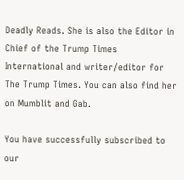Deadly Reads. She is also the Editor in Chief of the Trump Times International and writer/editor for The Trump Times. You can also find her on Mumblit and Gab.

You have successfully subscribed to our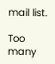mail list.

Too many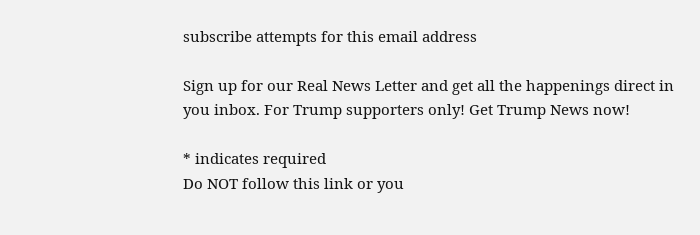subscribe attempts for this email address

Sign up for our Real News Letter and get all the happenings direct in you inbox. For Trump supporters only! Get Trump News now!

* indicates required
Do NOT follow this link or you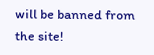will be banned from the site!